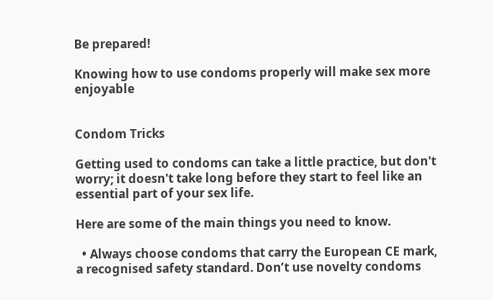Be prepared!

Knowing how to use condoms properly will make sex more enjoyable


Condom Tricks

Getting used to condoms can take a little practice, but don't worry; it doesn't take long before they start to feel like an essential part of your sex life.

Here are some of the main things you need to know.

  • Always choose condoms that carry the European CE mark, a recognised safety standard. Don’t use novelty condoms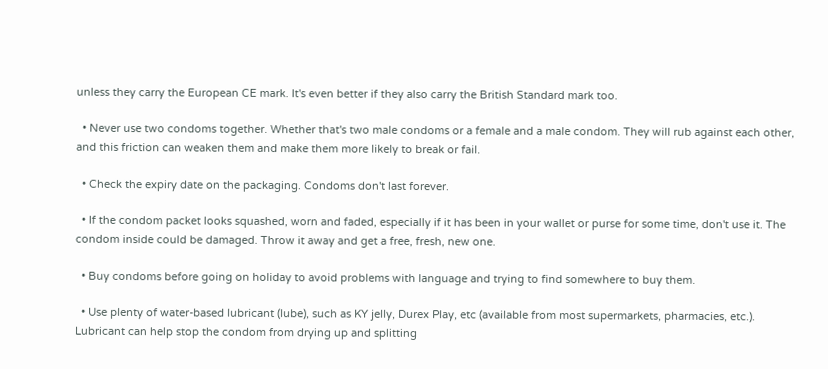unless they carry the European CE mark. It's even better if they also carry the British Standard mark too.

  • Never use two condoms together. Whether that's two male condoms or a female and a male condom. They will rub against each other, and this friction can weaken them and make them more likely to break or fail.

  • Check the expiry date on the packaging. Condoms don't last forever.

  • If the condom packet looks squashed, worn and faded, especially if it has been in your wallet or purse for some time, don't use it. The condom inside could be damaged. Throw it away and get a free, fresh, new one.

  • Buy condoms before going on holiday to avoid problems with language and trying to find somewhere to buy them.

  • Use plenty of water-based lubricant (lube), such as KY jelly, Durex Play, etc (available from most supermarkets, pharmacies, etc.). Lubricant can help stop the condom from drying up and splitting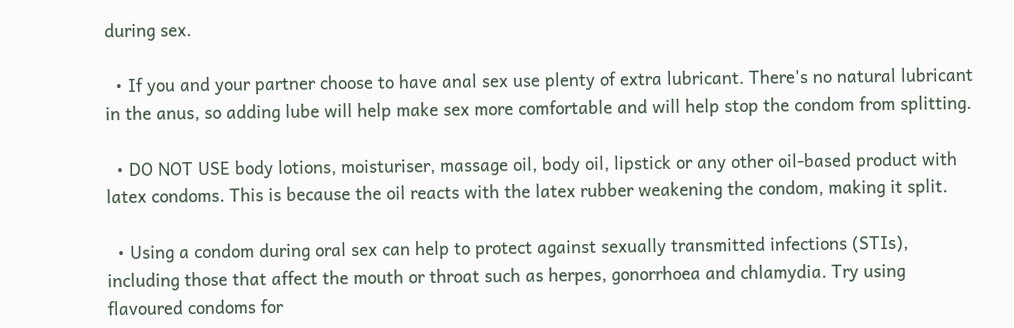during sex.

  • If you and your partner choose to have anal sex use plenty of extra lubricant. There's no natural lubricant in the anus, so adding lube will help make sex more comfortable and will help stop the condom from splitting.

  • DO NOT USE body lotions, moisturiser, massage oil, body oil, lipstick or any other oil-based product with latex condoms. This is because the oil reacts with the latex rubber weakening the condom, making it split.

  • Using a condom during oral sex can help to protect against sexually transmitted infections (STIs), including those that affect the mouth or throat such as herpes, gonorrhoea and chlamydia. Try using flavoured condoms for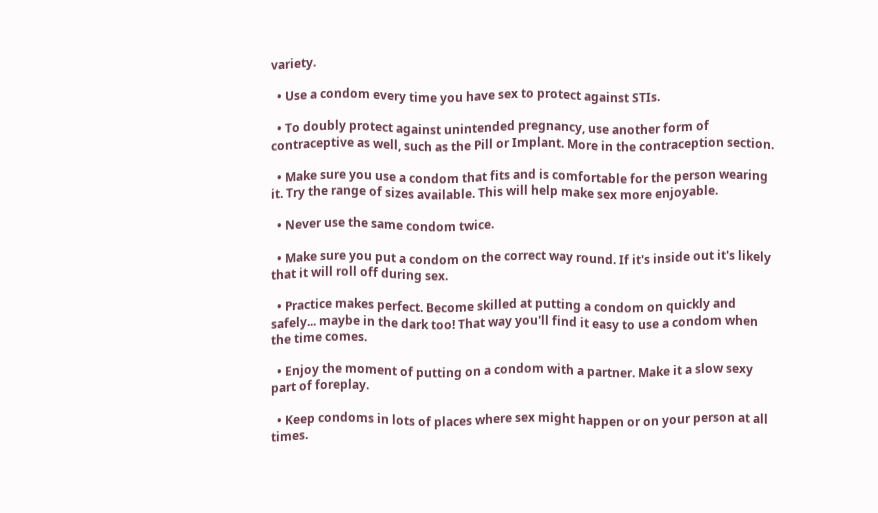variety.

  • Use a condom every time you have sex to protect against STIs.

  • To doubly protect against unintended pregnancy, use another form of contraceptive as well, such as the Pill or Implant. More in the contraception section.

  • Make sure you use a condom that fits and is comfortable for the person wearing it. Try the range of sizes available. This will help make sex more enjoyable.

  • Never use the same condom twice.

  • Make sure you put a condom on the correct way round. If it's inside out it's likely that it will roll off during sex.

  • Practice makes perfect. Become skilled at putting a condom on quickly and safely... maybe in the dark too! That way you'll find it easy to use a condom when the time comes.

  • Enjoy the moment of putting on a condom with a partner. Make it a slow sexy part of foreplay.

  • Keep condoms in lots of places where sex might happen or on your person at all times.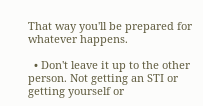That way you'll be prepared for whatever happens.

  • Don't leave it up to the other person. Not getting an STI or getting yourself or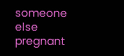someone else pregnant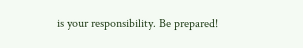is your responsibility. Be prepared!